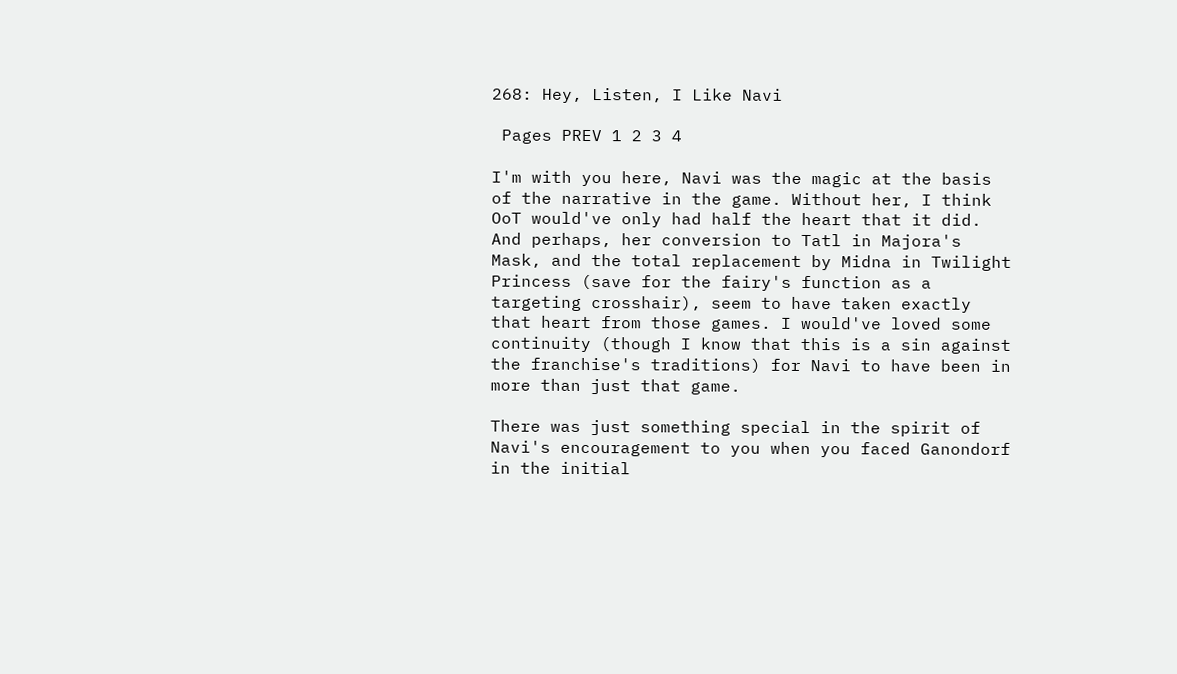268: Hey, Listen, I Like Navi

 Pages PREV 1 2 3 4

I'm with you here, Navi was the magic at the basis of the narrative in the game. Without her, I think OoT would've only had half the heart that it did. And perhaps, her conversion to Tatl in Majora's Mask, and the total replacement by Midna in Twilight Princess (save for the fairy's function as a targeting crosshair), seem to have taken exactly that heart from those games. I would've loved some continuity (though I know that this is a sin against the franchise's traditions) for Navi to have been in more than just that game.

There was just something special in the spirit of Navi's encouragement to you when you faced Ganondorf in the initial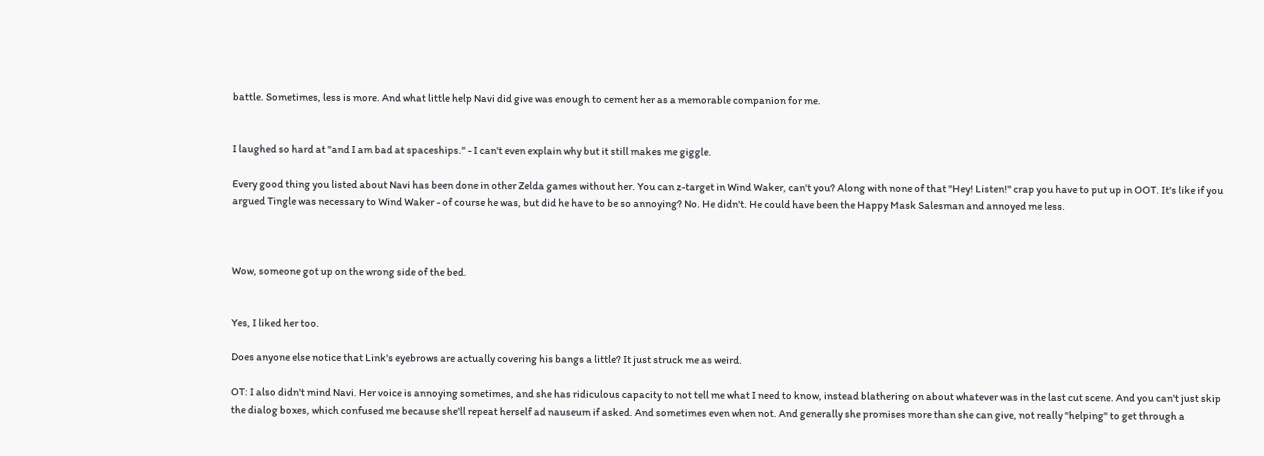battle. Sometimes, less is more. And what little help Navi did give was enough to cement her as a memorable companion for me.


I laughed so hard at "and I am bad at spaceships." - I can't even explain why but it still makes me giggle.

Every good thing you listed about Navi has been done in other Zelda games without her. You can z-target in Wind Waker, can't you? Along with none of that "Hey! Listen!" crap you have to put up in OOT. It's like if you argued Tingle was necessary to Wind Waker - of course he was, but did he have to be so annoying? No. He didn't. He could have been the Happy Mask Salesman and annoyed me less.



Wow, someone got up on the wrong side of the bed.


Yes, I liked her too.

Does anyone else notice that Link's eyebrows are actually covering his bangs a little? It just struck me as weird.

OT: I also didn't mind Navi. Her voice is annoying sometimes, and she has ridiculous capacity to not tell me what I need to know, instead blathering on about whatever was in the last cut scene. And you can't just skip the dialog boxes, which confused me because she'll repeat herself ad nauseum if asked. And sometimes even when not. And generally she promises more than she can give, not really "helping" to get through a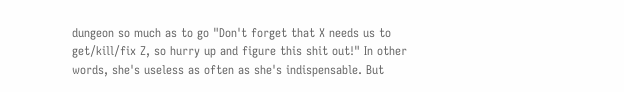dungeon so much as to go "Don't forget that X needs us to get/kill/fix Z, so hurry up and figure this shit out!" In other words, she's useless as often as she's indispensable. But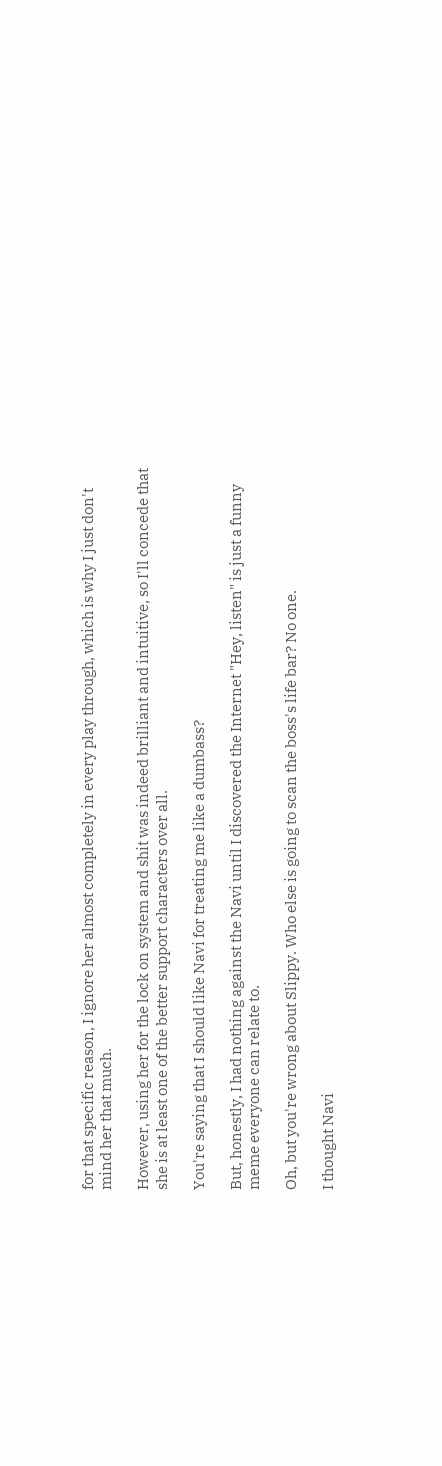for that specific reason, I ignore her almost completely in every play through, which is why I just don't mind her that much.

However, using her for the lock on system and shit was indeed brilliant and intuitive, so I'll concede that she is at least one of the better support characters over all.

You're saying that I should like Navi for treating me like a dumbass?

But, honestly, I had nothing against the Navi until I discovered the Internet "Hey, listen" is just a funny meme everyone can relate to.

Oh, but you're wrong about Slippy. Who else is going to scan the boss's life bar? No one.

I thought Navi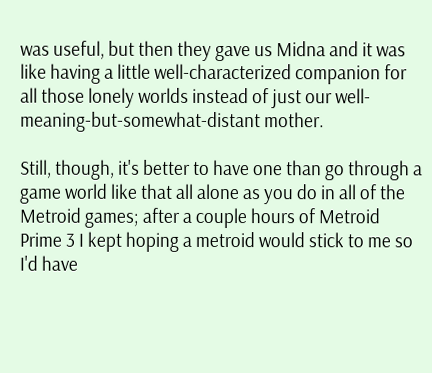was useful, but then they gave us Midna and it was like having a little well-characterized companion for all those lonely worlds instead of just our well-meaning-but-somewhat-distant mother.

Still, though, it's better to have one than go through a game world like that all alone as you do in all of the Metroid games; after a couple hours of Metroid Prime 3 I kept hoping a metroid would stick to me so I'd have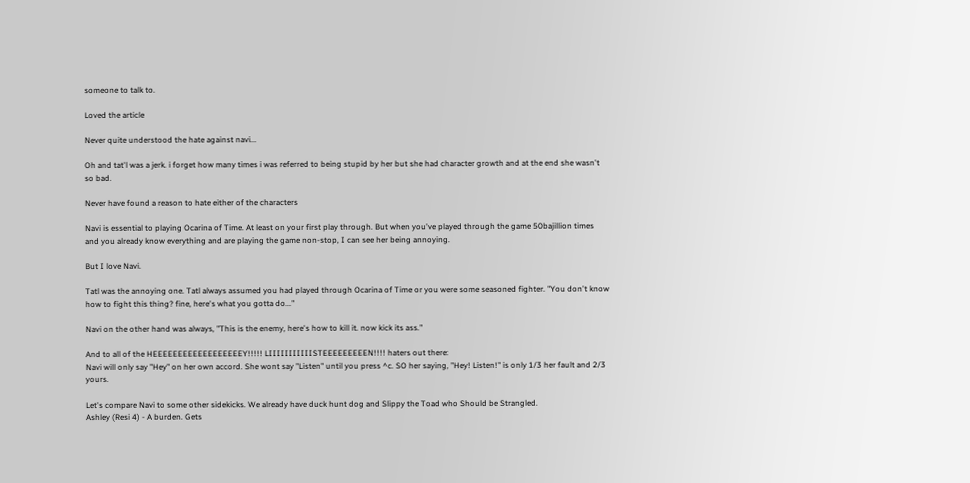someone to talk to.

Loved the article

Never quite understood the hate against navi...

Oh and tat'l was a jerk. i forget how many times i was referred to being stupid by her but she had character growth and at the end she wasn't so bad.

Never have found a reason to hate either of the characters

Navi is essential to playing Ocarina of Time. At least on your first play through. But when you've played through the game 50bajillion times and you already know everything and are playing the game non-stop, I can see her being annoying.

But I love Navi.

Tatl was the annoying one. Tatl always assumed you had played through Ocarina of Time or you were some seasoned fighter. "You don't know how to fight this thing? fine, here's what you gotta do..."

Navi on the other hand was always, "This is the enemy, here's how to kill it. now kick its ass."

And to all of the HEEEEEEEEEEEEEEEEEEY!!!!! LIIIIIIIIIIISTEEEEEEEEEN!!!! haters out there:
Navi will only say "Hey" on her own accord. She wont say "Listen" until you press ^c. SO her saying, "Hey! Listen!" is only 1/3 her fault and 2/3 yours.

Let's compare Navi to some other sidekicks. We already have duck hunt dog and Slippy the Toad who Should be Strangled.
Ashley (Resi 4) - A burden. Gets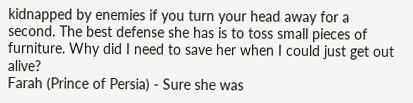kidnapped by enemies if you turn your head away for a second. The best defense she has is to toss small pieces of furniture. Why did I need to save her when I could just get out alive?
Farah (Prince of Persia) - Sure she was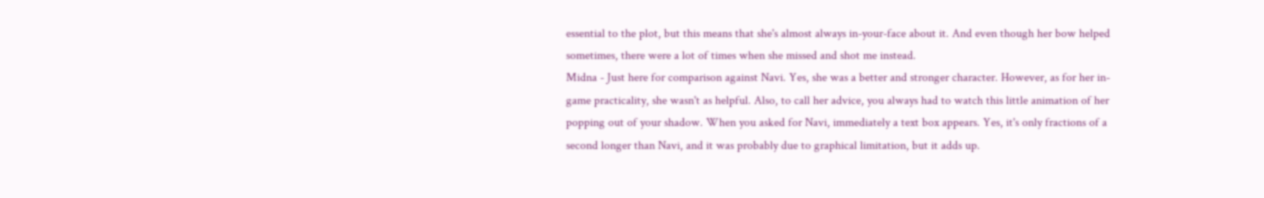essential to the plot, but this means that she's almost always in-your-face about it. And even though her bow helped sometimes, there were a lot of times when she missed and shot me instead.
Midna - Just here for comparison against Navi. Yes, she was a better and stronger character. However, as for her in-game practicality, she wasn't as helpful. Also, to call her advice, you always had to watch this little animation of her popping out of your shadow. When you asked for Navi, immediately a text box appears. Yes, it's only fractions of a second longer than Navi, and it was probably due to graphical limitation, but it adds up.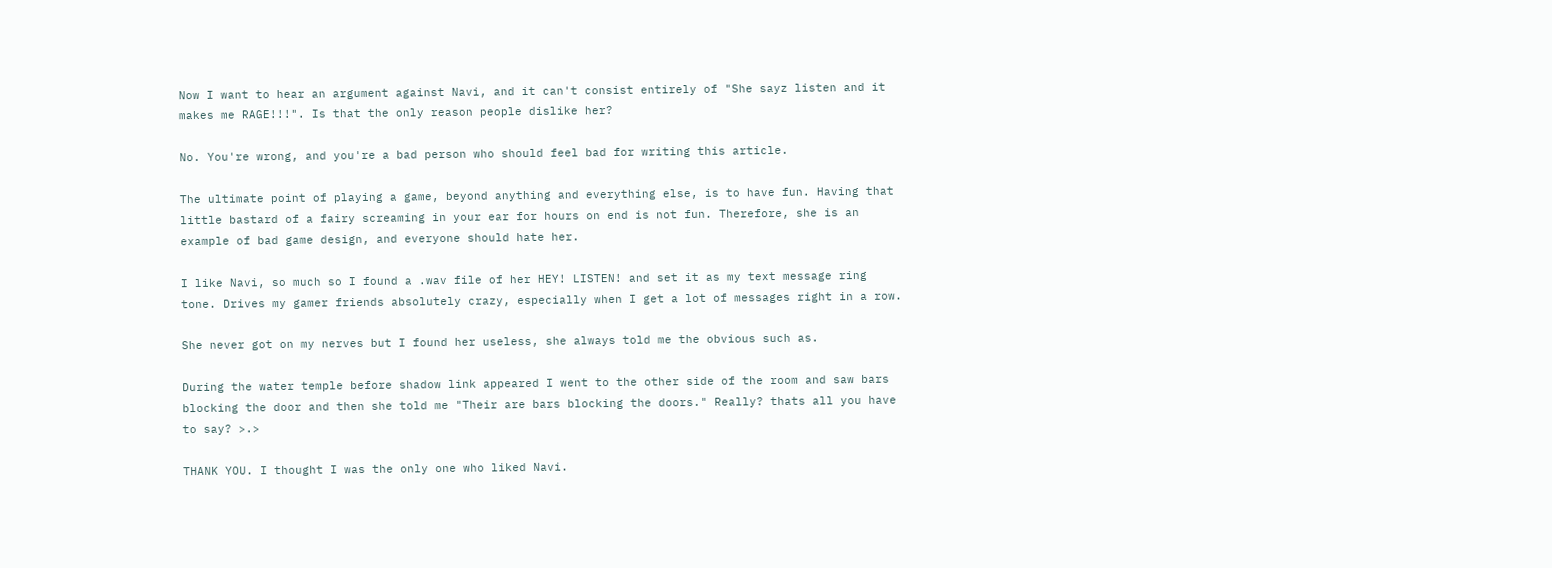Now I want to hear an argument against Navi, and it can't consist entirely of "She sayz listen and it makes me RAGE!!!". Is that the only reason people dislike her?

No. You're wrong, and you're a bad person who should feel bad for writing this article.

The ultimate point of playing a game, beyond anything and everything else, is to have fun. Having that little bastard of a fairy screaming in your ear for hours on end is not fun. Therefore, she is an example of bad game design, and everyone should hate her.

I like Navi, so much so I found a .wav file of her HEY! LISTEN! and set it as my text message ring tone. Drives my gamer friends absolutely crazy, especially when I get a lot of messages right in a row.

She never got on my nerves but I found her useless, she always told me the obvious such as.

During the water temple before shadow link appeared I went to the other side of the room and saw bars blocking the door and then she told me "Their are bars blocking the doors." Really? thats all you have to say? >.>

THANK YOU. I thought I was the only one who liked Navi.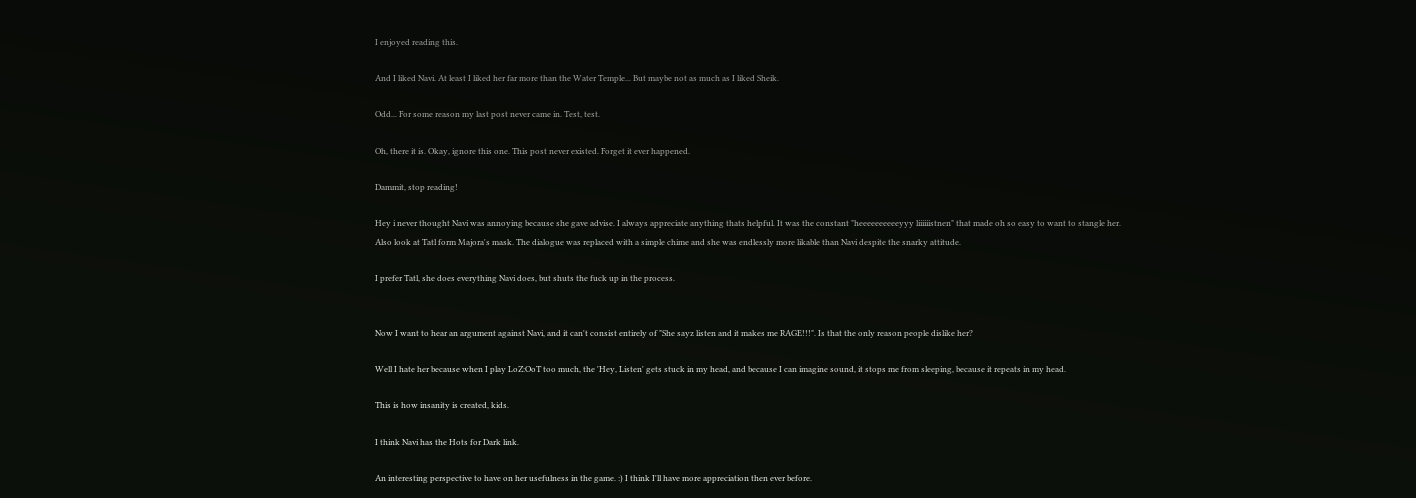I enjoyed reading this.

And I liked Navi. At least I liked her far more than the Water Temple... But maybe not as much as I liked Sheik.

Odd... For some reason my last post never came in. Test, test.

Oh, there it is. Okay, ignore this one. This post never existed. Forget it ever happened.

Dammit, stop reading!

Hey i never thought Navi was annoying because she gave advise. I always appreciate anything thats helpful. It was the constant "heeeeeeeeeeyyy liiiiiistnen" that made oh so easy to want to stangle her. Also look at Tatl form Majora's mask. The dialogue was replaced with a simple chime and she was endlessly more likable than Navi despite the snarky attitude.

I prefer Tatl, she does everything Navi does, but shuts the fuck up in the process.


Now I want to hear an argument against Navi, and it can't consist entirely of "She sayz listen and it makes me RAGE!!!". Is that the only reason people dislike her?

Well I hate her because when I play LoZ:OoT too much, the 'Hey, Listen' gets stuck in my head, and because I can imagine sound, it stops me from sleeping, because it repeats in my head.

This is how insanity is created, kids.

I think Navi has the Hots for Dark link.

An interesting perspective to have on her usefulness in the game. :) I think I'll have more appreciation then ever before.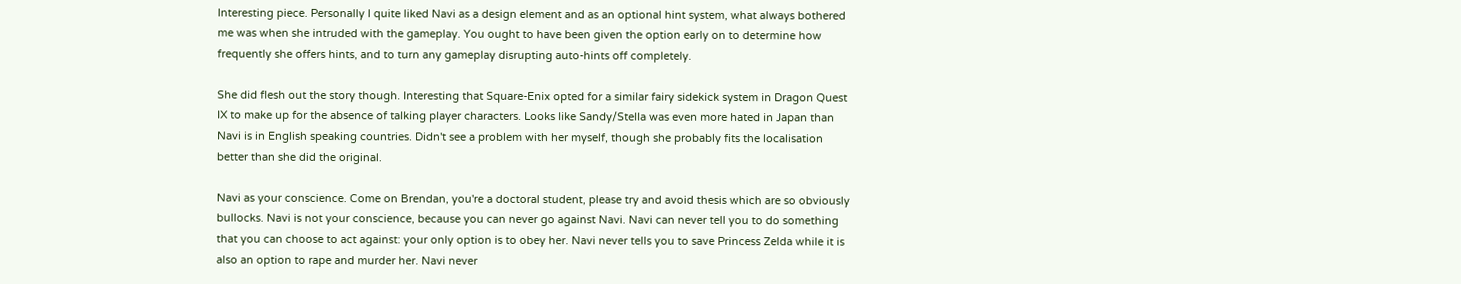Interesting piece. Personally I quite liked Navi as a design element and as an optional hint system, what always bothered me was when she intruded with the gameplay. You ought to have been given the option early on to determine how frequently she offers hints, and to turn any gameplay disrupting auto-hints off completely.

She did flesh out the story though. Interesting that Square-Enix opted for a similar fairy sidekick system in Dragon Quest IX to make up for the absence of talking player characters. Looks like Sandy/Stella was even more hated in Japan than Navi is in English speaking countries. Didn't see a problem with her myself, though she probably fits the localisation better than she did the original.

Navi as your conscience. Come on Brendan, you're a doctoral student, please try and avoid thesis which are so obviously bullocks. Navi is not your conscience, because you can never go against Navi. Navi can never tell you to do something that you can choose to act against: your only option is to obey her. Navi never tells you to save Princess Zelda while it is also an option to rape and murder her. Navi never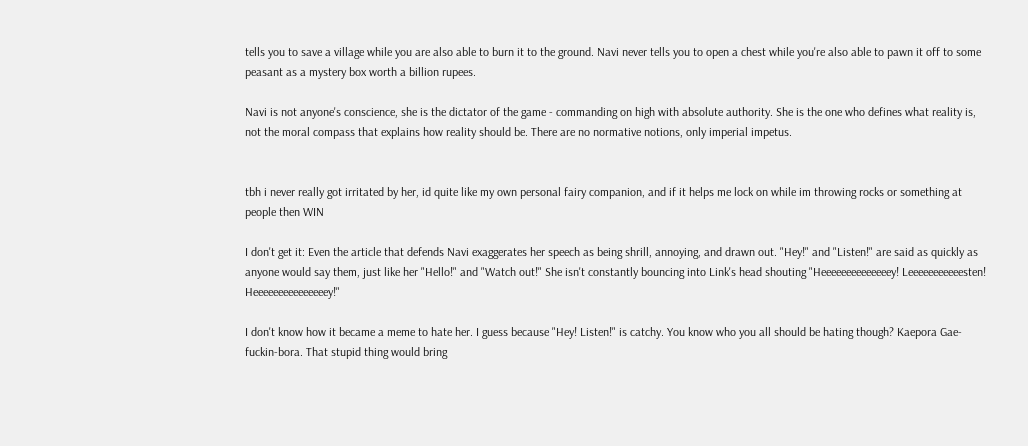tells you to save a village while you are also able to burn it to the ground. Navi never tells you to open a chest while you're also able to pawn it off to some peasant as a mystery box worth a billion rupees.

Navi is not anyone's conscience, she is the dictator of the game - commanding on high with absolute authority. She is the one who defines what reality is, not the moral compass that explains how reality should be. There are no normative notions, only imperial impetus.


tbh i never really got irritated by her, id quite like my own personal fairy companion, and if it helps me lock on while im throwing rocks or something at people then WIN

I don't get it: Even the article that defends Navi exaggerates her speech as being shrill, annoying, and drawn out. "Hey!" and "Listen!" are said as quickly as anyone would say them, just like her "Hello!" and "Watch out!" She isn't constantly bouncing into Link's head shouting "Heeeeeeeeeeeeeey! Leeeeeeeeeeesten! Heeeeeeeeeeeeeeey!"

I don't know how it became a meme to hate her. I guess because "Hey! Listen!" is catchy. You know who you all should be hating though? Kaepora Gae-fuckin-bora. That stupid thing would bring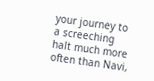your journey to a screeching halt much more often than Navi,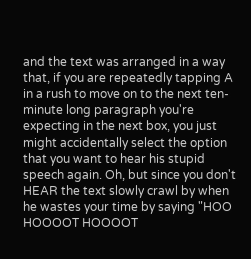and the text was arranged in a way that, if you are repeatedly tapping A in a rush to move on to the next ten-minute long paragraph you're expecting in the next box, you just might accidentally select the option that you want to hear his stupid speech again. Oh, but since you don't HEAR the text slowly crawl by when he wastes your time by saying "HOO HOOOOT HOOOOT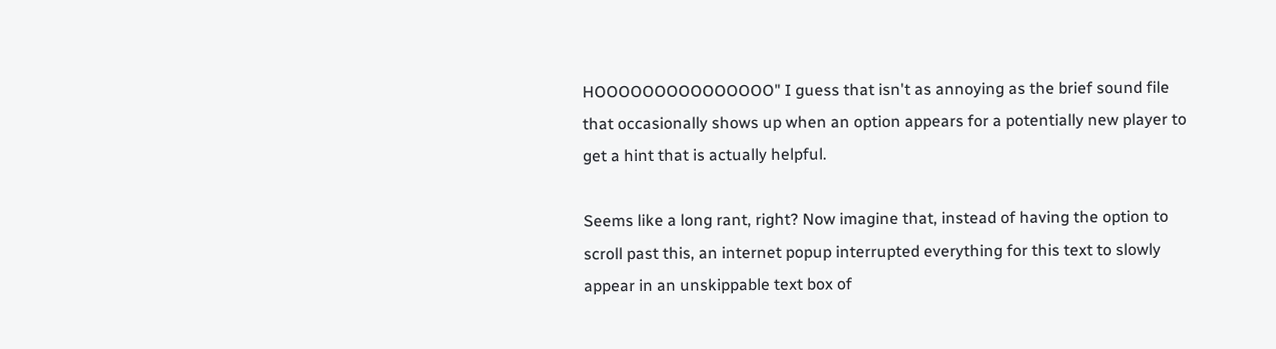HOOOOOOOOOOOOOOO" I guess that isn't as annoying as the brief sound file that occasionally shows up when an option appears for a potentially new player to get a hint that is actually helpful.

Seems like a long rant, right? Now imagine that, instead of having the option to scroll past this, an internet popup interrupted everything for this text to slowly appear in an unskippable text box of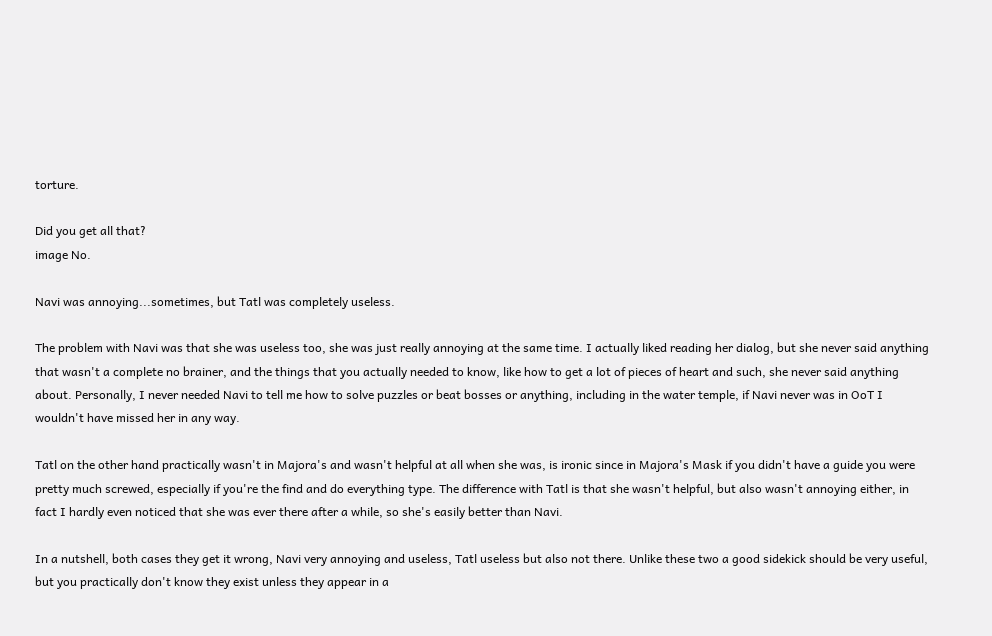torture.

Did you get all that?
image No.

Navi was annoying...sometimes, but Tatl was completely useless.

The problem with Navi was that she was useless too, she was just really annoying at the same time. I actually liked reading her dialog, but she never said anything that wasn't a complete no brainer, and the things that you actually needed to know, like how to get a lot of pieces of heart and such, she never said anything about. Personally, I never needed Navi to tell me how to solve puzzles or beat bosses or anything, including in the water temple, if Navi never was in OoT I wouldn't have missed her in any way.

Tatl on the other hand practically wasn't in Majora's and wasn't helpful at all when she was, is ironic since in Majora's Mask if you didn't have a guide you were pretty much screwed, especially if you're the find and do everything type. The difference with Tatl is that she wasn't helpful, but also wasn't annoying either, in fact I hardly even noticed that she was ever there after a while, so she's easily better than Navi.

In a nutshell, both cases they get it wrong, Navi very annoying and useless, Tatl useless but also not there. Unlike these two a good sidekick should be very useful, but you practically don't know they exist unless they appear in a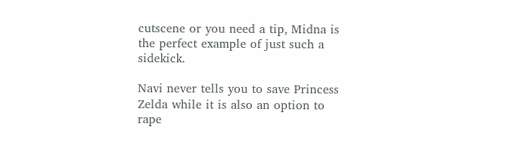cutscene or you need a tip, Midna is the perfect example of just such a sidekick.

Navi never tells you to save Princess Zelda while it is also an option to rape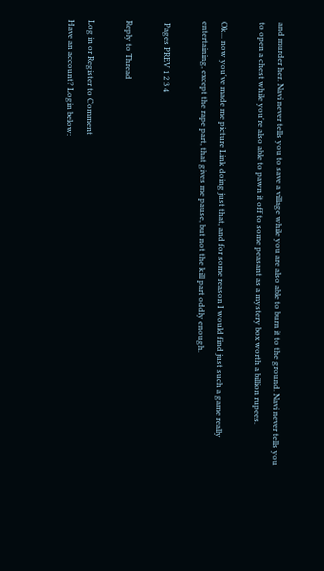and murder her. Navi never tells you to save a village while you are also able to burn it to the ground. Navi never tells you to open a chest while you're also able to pawn it off to some peasant as a mystery box worth a billion rupees.

Ok... now you've made me picture Link doing just that, and for some reason I would find just such a game really entertaining, except the rape part, that gives me pause, but not the kill part oddly enough.

 Pages PREV 1 2 3 4

Reply to Thread

Log in or Register to Comment
Have an account? Login below: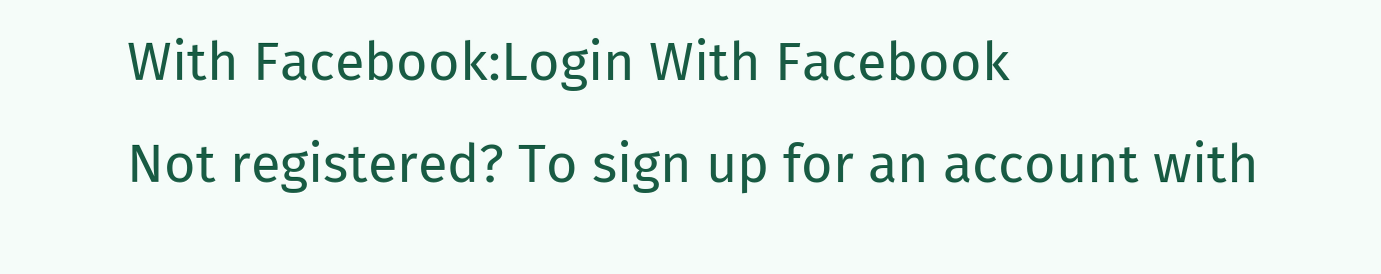With Facebook:Login With Facebook
Not registered? To sign up for an account with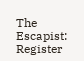The Escapist:
Register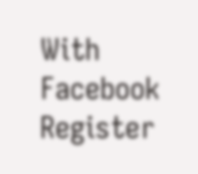With Facebook
Register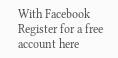With Facebook
Register for a free account here